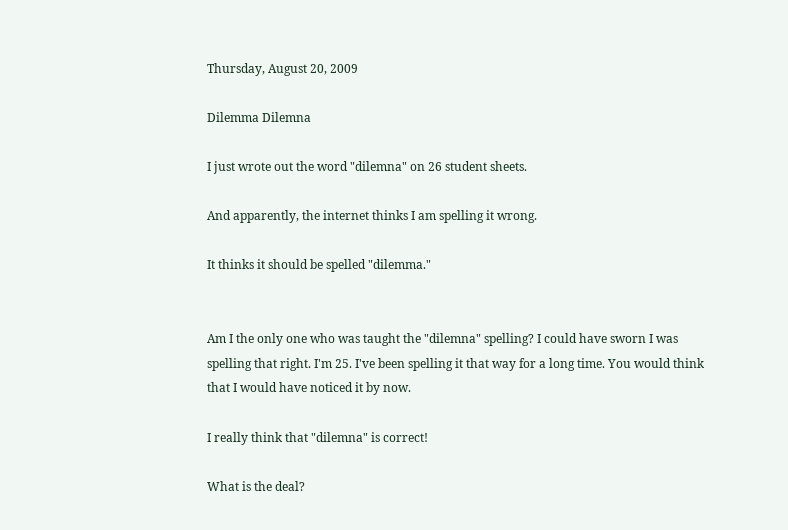Thursday, August 20, 2009

Dilemma Dilemna

I just wrote out the word "dilemna" on 26 student sheets.

And apparently, the internet thinks I am spelling it wrong.

It thinks it should be spelled "dilemma."


Am I the only one who was taught the "dilemna" spelling? I could have sworn I was spelling that right. I'm 25. I've been spelling it that way for a long time. You would think that I would have noticed it by now.

I really think that "dilemna" is correct!

What is the deal?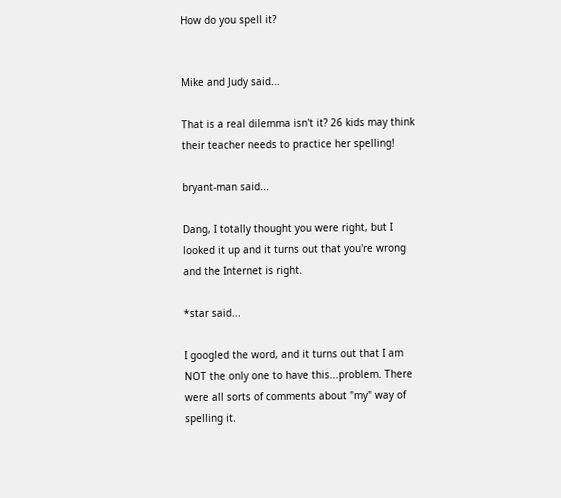How do you spell it?


Mike and Judy said...

That is a real dilemma isn't it? 26 kids may think their teacher needs to practice her spelling!

bryant-man said...

Dang, I totally thought you were right, but I looked it up and it turns out that you're wrong and the Internet is right.

*star said...

I googled the word, and it turns out that I am NOT the only one to have this...problem. There were all sorts of comments about "my" way of spelling it.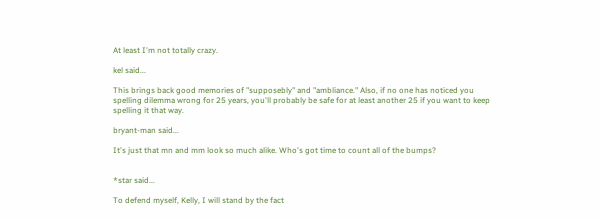At least I'm not totally crazy.

kel said...

This brings back good memories of "supposebly" and "ambliance." Also, if no one has noticed you spelling dilemma wrong for 25 years, you'll probably be safe for at least another 25 if you want to keep spelling it that way.

bryant-man said...

It's just that mn and mm look so much alike. Who's got time to count all of the bumps?


*star said...

To defend myself, Kelly, I will stand by the fact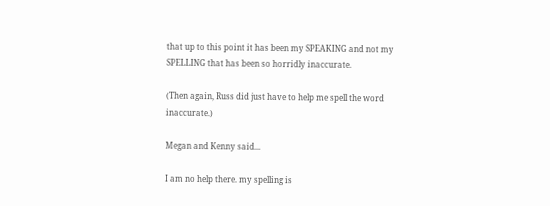that up to this point it has been my SPEAKING and not my SPELLING that has been so horridly inaccurate.

(Then again, Russ did just have to help me spell the word inaccurate.)

Megan and Kenny said...

I am no help there. my spelling is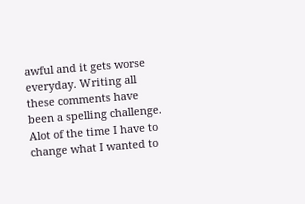awful and it gets worse everyday. Writing all these comments have been a spelling challenge. Alot of the time I have to change what I wanted to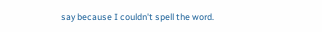say because I couldn't spell the word.